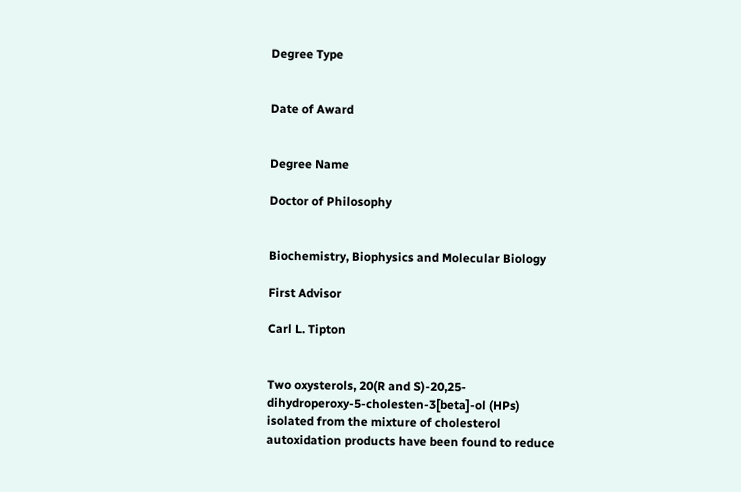Degree Type


Date of Award


Degree Name

Doctor of Philosophy


Biochemistry, Biophysics and Molecular Biology

First Advisor

Carl L. Tipton


Two oxysterols, 20(R and S)-20,25-dihydroperoxy-5-cholesten-3[beta]-ol (HPs) isolated from the mixture of cholesterol autoxidation products have been found to reduce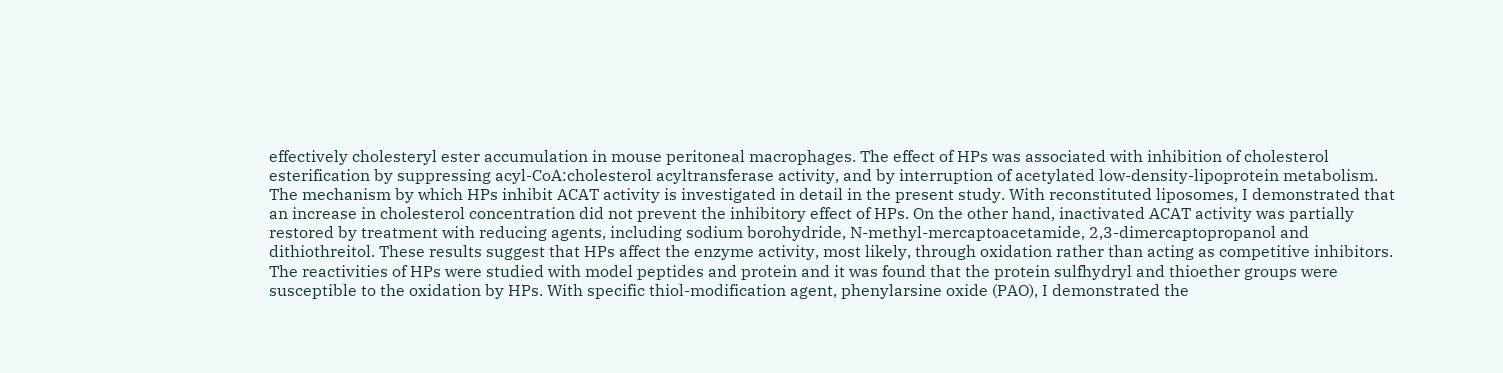effectively cholesteryl ester accumulation in mouse peritoneal macrophages. The effect of HPs was associated with inhibition of cholesterol esterification by suppressing acyl-CoA:cholesterol acyltransferase activity, and by interruption of acetylated low-density-lipoprotein metabolism. The mechanism by which HPs inhibit ACAT activity is investigated in detail in the present study. With reconstituted liposomes, I demonstrated that an increase in cholesterol concentration did not prevent the inhibitory effect of HPs. On the other hand, inactivated ACAT activity was partially restored by treatment with reducing agents, including sodium borohydride, N-methyl-mercaptoacetamide, 2,3-dimercaptopropanol and dithiothreitol. These results suggest that HPs affect the enzyme activity, most likely, through oxidation rather than acting as competitive inhibitors. The reactivities of HPs were studied with model peptides and protein and it was found that the protein sulfhydryl and thioether groups were susceptible to the oxidation by HPs. With specific thiol-modification agent, phenylarsine oxide (PAO), I demonstrated the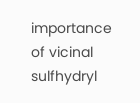importance of vicinal sulfhydryl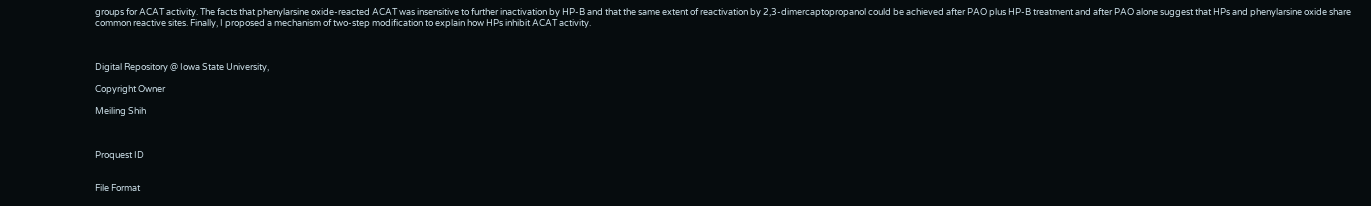groups for ACAT activity. The facts that phenylarsine oxide-reacted ACAT was insensitive to further inactivation by HP-B and that the same extent of reactivation by 2,3-dimercaptopropanol could be achieved after PAO plus HP-B treatment and after PAO alone suggest that HPs and phenylarsine oxide share common reactive sites. Finally, I proposed a mechanism of two-step modification to explain how HPs inhibit ACAT activity.



Digital Repository @ Iowa State University,

Copyright Owner

Meiling Shih



Proquest ID


File Format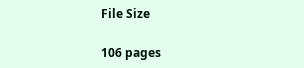File Size

106 pages